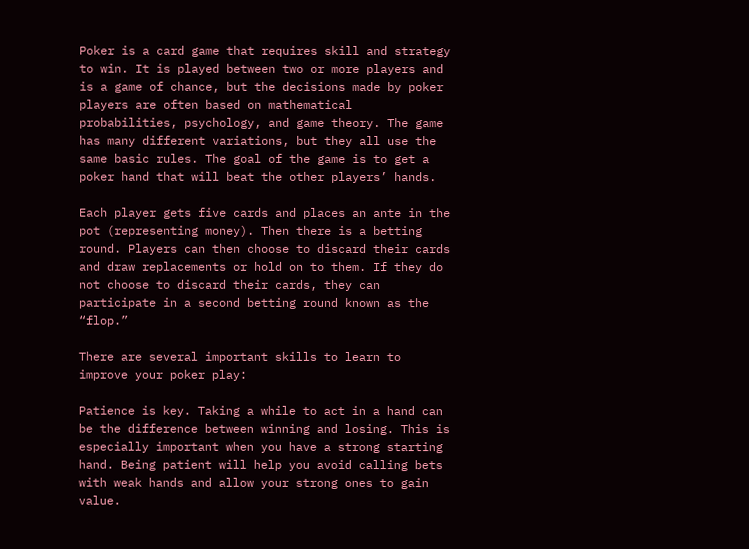Poker is a card game that requires skill and strategy to win. It is played between two or more players and is a game of chance, but the decisions made by poker players are often based on mathematical probabilities, psychology, and game theory. The game has many different variations, but they all use the same basic rules. The goal of the game is to get a poker hand that will beat the other players’ hands.

Each player gets five cards and places an ante in the pot (representing money). Then there is a betting round. Players can then choose to discard their cards and draw replacements or hold on to them. If they do not choose to discard their cards, they can participate in a second betting round known as the “flop.”

There are several important skills to learn to improve your poker play:

Patience is key. Taking a while to act in a hand can be the difference between winning and losing. This is especially important when you have a strong starting hand. Being patient will help you avoid calling bets with weak hands and allow your strong ones to gain value.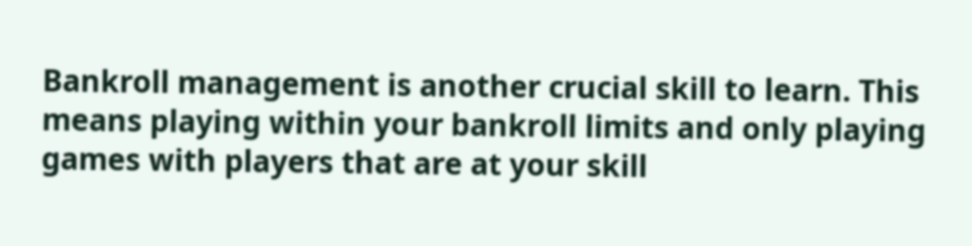Bankroll management is another crucial skill to learn. This means playing within your bankroll limits and only playing games with players that are at your skill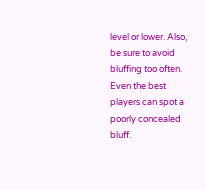level or lower. Also, be sure to avoid bluffing too often. Even the best players can spot a poorly concealed bluff.